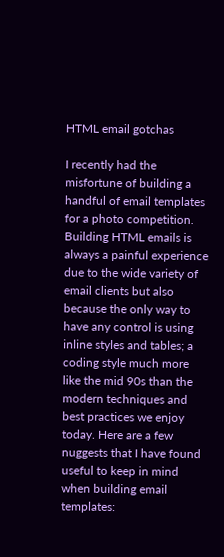HTML email gotchas

I recently had the misfortune of building a handful of email templates for a photo competition. Building HTML emails is always a painful experience due to the wide variety of email clients but also because the only way to have any control is using inline styles and tables; a coding style much more like the mid 90s than the modern techniques and best practices we enjoy today. Here are a few nuggests that I have found useful to keep in mind when building email templates: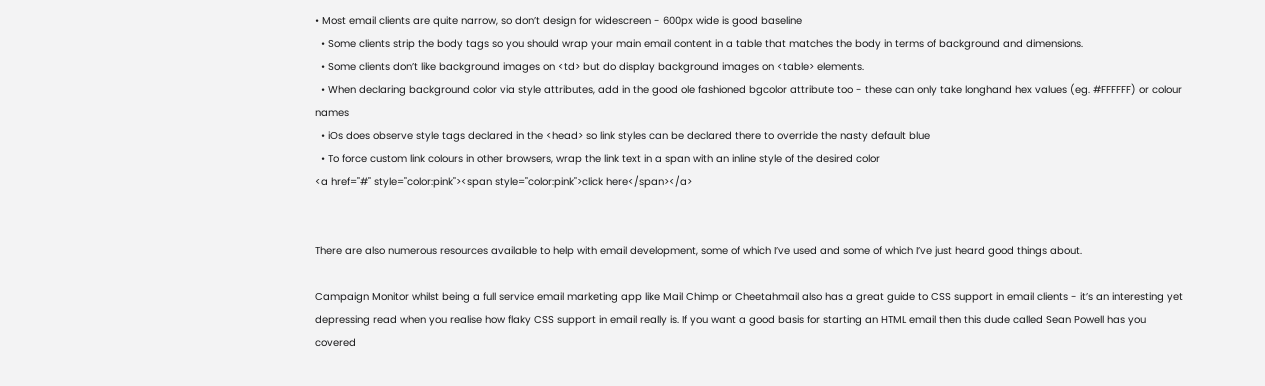• Most email clients are quite narrow, so don’t design for widescreen - 600px wide is good baseline
  • Some clients strip the body tags so you should wrap your main email content in a table that matches the body in terms of background and dimensions.
  • Some clients don’t like background images on <td> but do display background images on <table> elements.
  • When declaring background color via style attributes, add in the good ole fashioned bgcolor attribute too - these can only take longhand hex values (eg. #FFFFFF) or colour names
  • iOs does observe style tags declared in the <head> so link styles can be declared there to override the nasty default blue
  • To force custom link colours in other browsers, wrap the link text in a span with an inline style of the desired color
<a href="#" style="color:pink"><span style="color:pink">click here</span></a>


There are also numerous resources available to help with email development, some of which I’ve used and some of which I’ve just heard good things about.

Campaign Monitor whilst being a full service email marketing app like Mail Chimp or Cheetahmail also has a great guide to CSS support in email clients - it’s an interesting yet depressing read when you realise how flaky CSS support in email really is. If you want a good basis for starting an HTML email then this dude called Sean Powell has you covered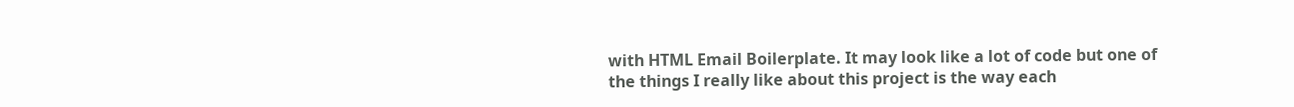with HTML Email Boilerplate. It may look like a lot of code but one of the things I really like about this project is the way each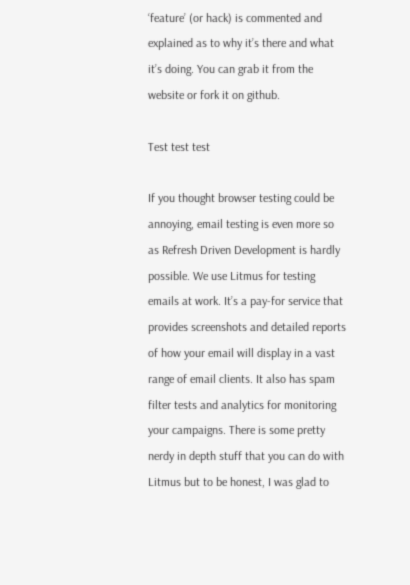‘feature’ (or hack) is commented and explained as to why it’s there and what it’s doing. You can grab it from the website or fork it on github.

Test test test

If you thought browser testing could be annoying, email testing is even more so as Refresh Driven Development is hardly possible. We use Litmus for testing emails at work. It’s a pay-for service that provides screenshots and detailed reports of how your email will display in a vast range of email clients. It also has spam filter tests and analytics for monitoring your campaigns. There is some pretty nerdy in depth stuff that you can do with Litmus but to be honest, I was glad to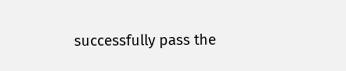successfully pass the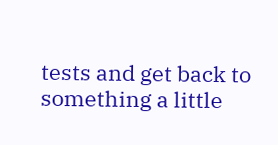tests and get back to something a little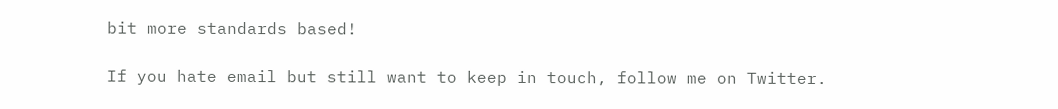bit more standards based!

If you hate email but still want to keep in touch, follow me on Twitter.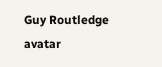Guy Routledge avatar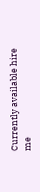Currently available hire me